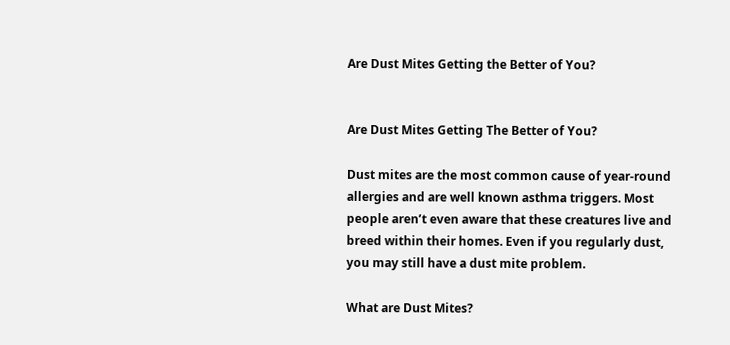Are Dust Mites Getting the Better of You?


Are Dust Mites Getting The Better of You?

Dust mites are the most common cause of year-round allergies and are well known asthma triggers. Most people aren’t even aware that these creatures live and breed within their homes. Even if you regularly dust, you may still have a dust mite problem.

What are Dust Mites?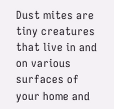Dust mites are tiny creatures that live in and on various surfaces of your home and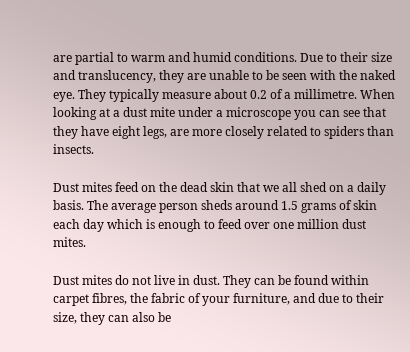are partial to warm and humid conditions. Due to their size and translucency, they are unable to be seen with the naked eye. They typically measure about 0.2 of a millimetre. When looking at a dust mite under a microscope you can see that they have eight legs, are more closely related to spiders than insects.

Dust mites feed on the dead skin that we all shed on a daily basis. The average person sheds around 1.5 grams of skin each day which is enough to feed over one million dust mites.

Dust mites do not live in dust. They can be found within carpet fibres, the fabric of your furniture, and due to their size, they can also be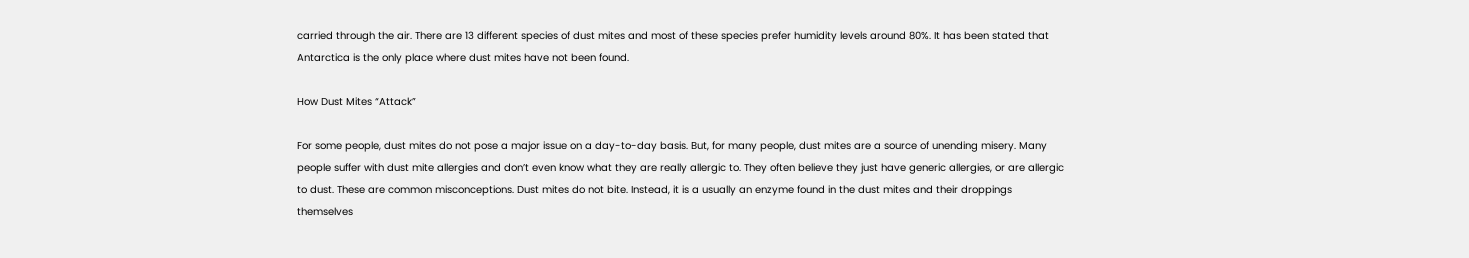carried through the air. There are 13 different species of dust mites and most of these species prefer humidity levels around 80%. It has been stated that Antarctica is the only place where dust mites have not been found.

How Dust Mites “Attack”

For some people, dust mites do not pose a major issue on a day-to-day basis. But, for many people, dust mites are a source of unending misery. Many people suffer with dust mite allergies and don’t even know what they are really allergic to. They often believe they just have generic allergies, or are allergic to dust. These are common misconceptions. Dust mites do not bite. Instead, it is a usually an enzyme found in the dust mites and their droppings themselves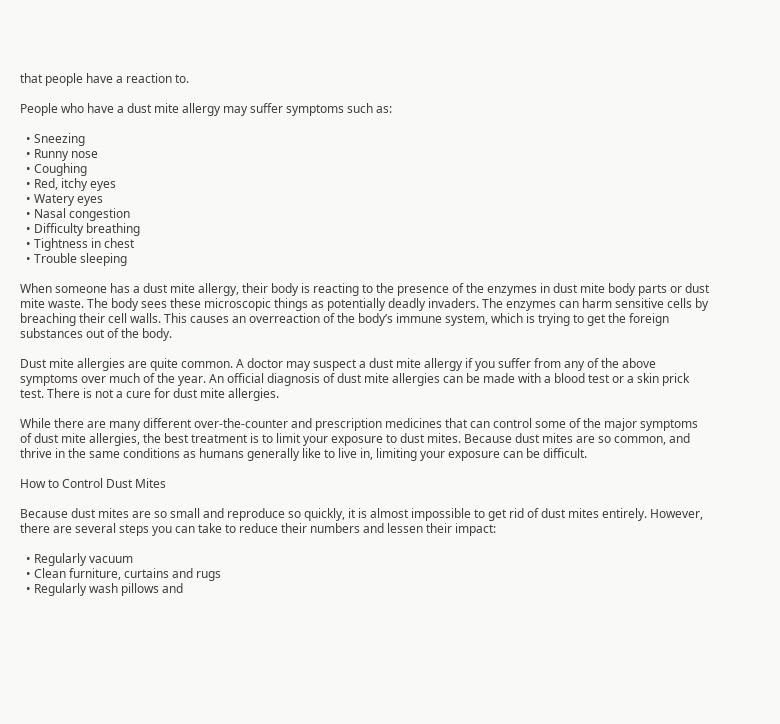that people have a reaction to.

People who have a dust mite allergy may suffer symptoms such as:

  • Sneezing
  • Runny nose
  • Coughing
  • Red, itchy eyes
  • Watery eyes
  • Nasal congestion
  • Difficulty breathing
  • Tightness in chest
  • Trouble sleeping

When someone has a dust mite allergy, their body is reacting to the presence of the enzymes in dust mite body parts or dust mite waste. The body sees these microscopic things as potentially deadly invaders. The enzymes can harm sensitive cells by breaching their cell walls. This causes an overreaction of the body’s immune system, which is trying to get the foreign substances out of the body.

Dust mite allergies are quite common. A doctor may suspect a dust mite allergy if you suffer from any of the above symptoms over much of the year. An official diagnosis of dust mite allergies can be made with a blood test or a skin prick test. There is not a cure for dust mite allergies.

While there are many different over-the-counter and prescription medicines that can control some of the major symptoms of dust mite allergies, the best treatment is to limit your exposure to dust mites. Because dust mites are so common, and thrive in the same conditions as humans generally like to live in, limiting your exposure can be difficult.

How to Control Dust Mites

Because dust mites are so small and reproduce so quickly, it is almost impossible to get rid of dust mites entirely. However, there are several steps you can take to reduce their numbers and lessen their impact:

  • Regularly vacuum
  • Clean furniture, curtains and rugs
  • Regularly wash pillows and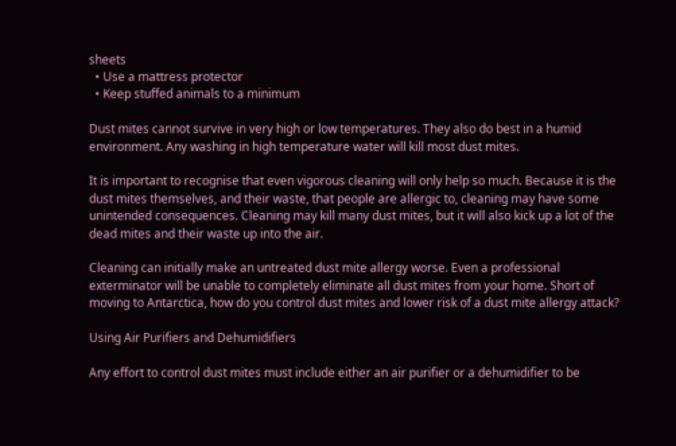sheets
  • Use a mattress protector
  • Keep stuffed animals to a minimum

Dust mites cannot survive in very high or low temperatures. They also do best in a humid environment. Any washing in high temperature water will kill most dust mites.

It is important to recognise that even vigorous cleaning will only help so much. Because it is the dust mites themselves, and their waste, that people are allergic to, cleaning may have some unintended consequences. Cleaning may kill many dust mites, but it will also kick up a lot of the dead mites and their waste up into the air.

Cleaning can initially make an untreated dust mite allergy worse. Even a professional exterminator will be unable to completely eliminate all dust mites from your home. Short of moving to Antarctica, how do you control dust mites and lower risk of a dust mite allergy attack?

Using Air Purifiers and Dehumidifiers

Any effort to control dust mites must include either an air purifier or a dehumidifier to be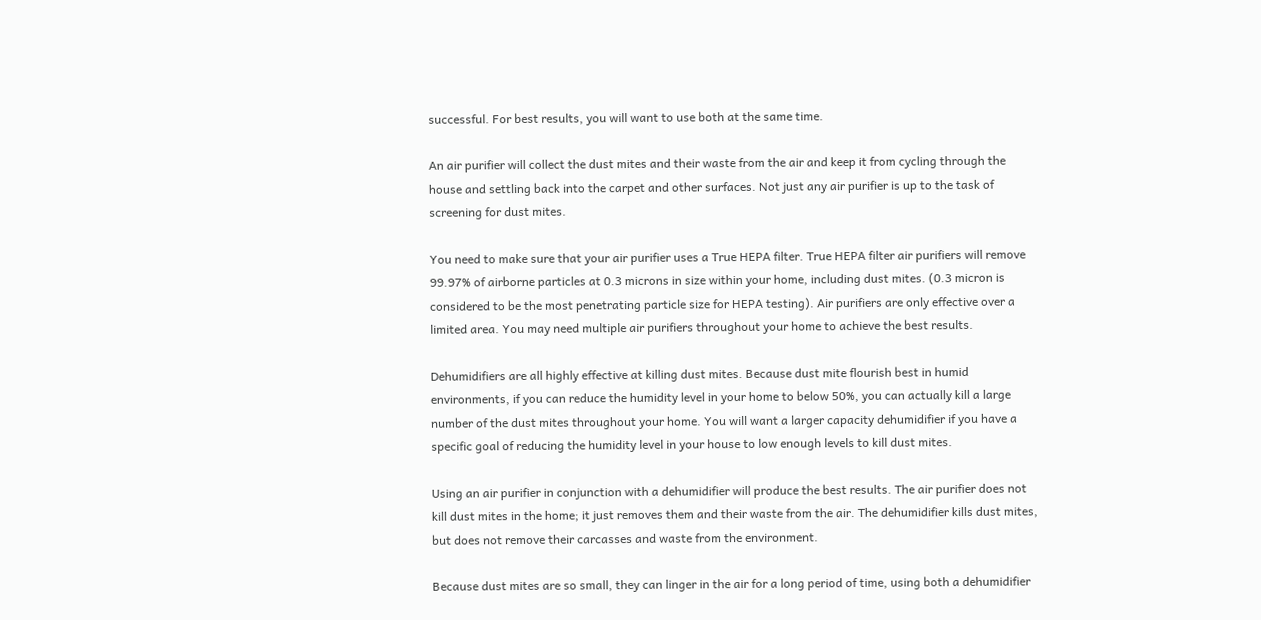successful. For best results, you will want to use both at the same time.

An air purifier will collect the dust mites and their waste from the air and keep it from cycling through the house and settling back into the carpet and other surfaces. Not just any air purifier is up to the task of screening for dust mites.

You need to make sure that your air purifier uses a True HEPA filter. True HEPA filter air purifiers will remove 99.97% of airborne particles at 0.3 microns in size within your home, including dust mites. (0.3 micron is considered to be the most penetrating particle size for HEPA testing). Air purifiers are only effective over a limited area. You may need multiple air purifiers throughout your home to achieve the best results.

Dehumidifiers are all highly effective at killing dust mites. Because dust mite flourish best in humid environments, if you can reduce the humidity level in your home to below 50%, you can actually kill a large number of the dust mites throughout your home. You will want a larger capacity dehumidifier if you have a specific goal of reducing the humidity level in your house to low enough levels to kill dust mites.

Using an air purifier in conjunction with a dehumidifier will produce the best results. The air purifier does not kill dust mites in the home; it just removes them and their waste from the air. The dehumidifier kills dust mites, but does not remove their carcasses and waste from the environment.

Because dust mites are so small, they can linger in the air for a long period of time, using both a dehumidifier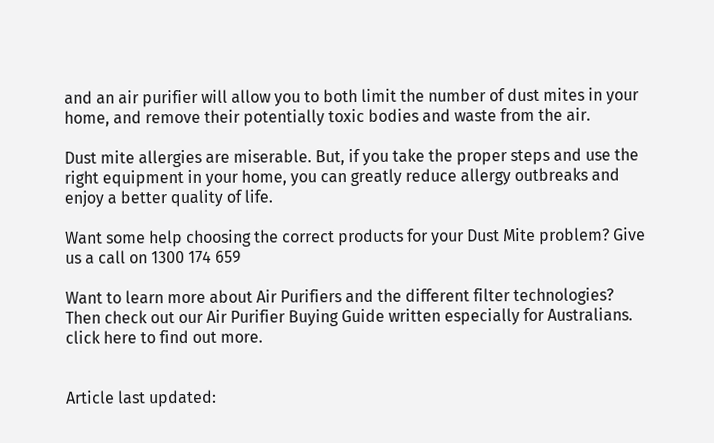and an air purifier will allow you to both limit the number of dust mites in your home, and remove their potentially toxic bodies and waste from the air.

Dust mite allergies are miserable. But, if you take the proper steps and use the right equipment in your home, you can greatly reduce allergy outbreaks and enjoy a better quality of life.

Want some help choosing the correct products for your Dust Mite problem? Give us a call on 1300 174 659

Want to learn more about Air Purifiers and the different filter technologies? Then check out our Air Purifier Buying Guide written especially for Australians. click here to find out more.


Article last updated: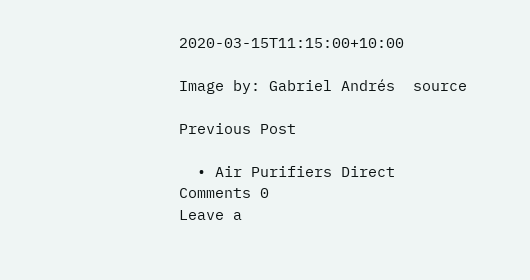2020-03-15T11:15:00+10:00

Image by: Gabriel Andrés  source

Previous Post

  • Air Purifiers Direct
Comments 0
Leave a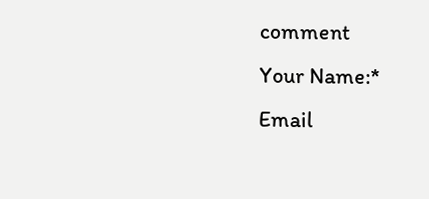comment
Your Name:*
Email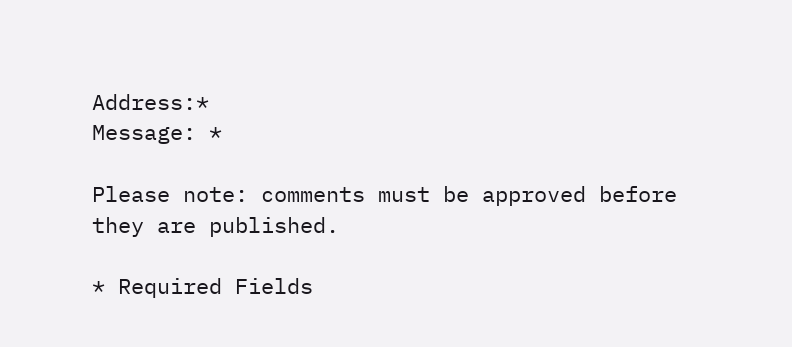Address:*
Message: *

Please note: comments must be approved before they are published.

* Required Fields